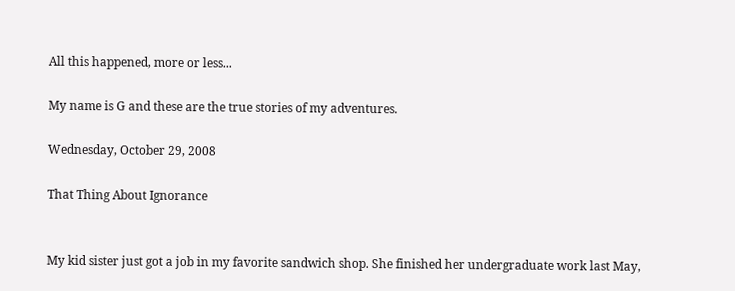All this happened, more or less...

My name is G and these are the true stories of my adventures.

Wednesday, October 29, 2008

That Thing About Ignorance


My kid sister just got a job in my favorite sandwich shop. She finished her undergraduate work last May,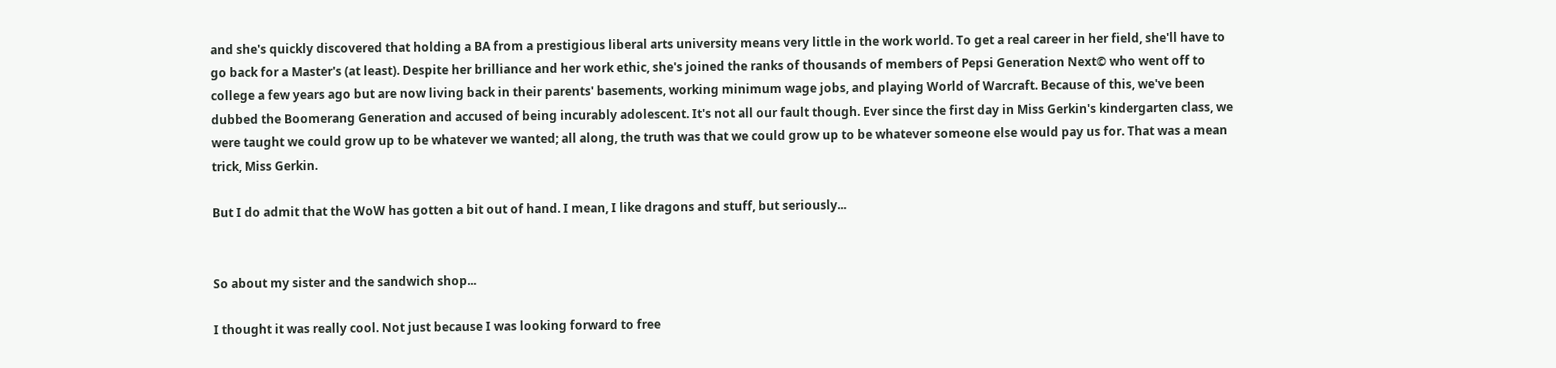and she's quickly discovered that holding a BA from a prestigious liberal arts university means very little in the work world. To get a real career in her field, she'll have to go back for a Master's (at least). Despite her brilliance and her work ethic, she's joined the ranks of thousands of members of Pepsi Generation Next© who went off to college a few years ago but are now living back in their parents' basements, working minimum wage jobs, and playing World of Warcraft. Because of this, we've been dubbed the Boomerang Generation and accused of being incurably adolescent. It's not all our fault though. Ever since the first day in Miss Gerkin's kindergarten class, we were taught we could grow up to be whatever we wanted; all along, the truth was that we could grow up to be whatever someone else would pay us for. That was a mean trick, Miss Gerkin.

But I do admit that the WoW has gotten a bit out of hand. I mean, I like dragons and stuff, but seriously...


So about my sister and the sandwich shop...

I thought it was really cool. Not just because I was looking forward to free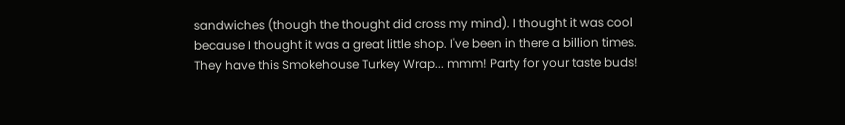sandwiches (though the thought did cross my mind). I thought it was cool because I thought it was a great little shop. I've been in there a billion times. They have this Smokehouse Turkey Wrap... mmm! Party for your taste buds!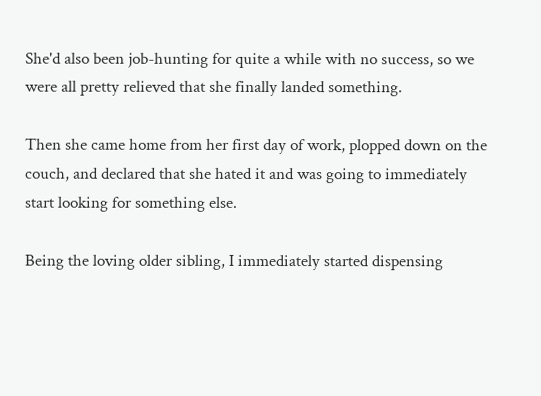She'd also been job-hunting for quite a while with no success, so we were all pretty relieved that she finally landed something.

Then she came home from her first day of work, plopped down on the couch, and declared that she hated it and was going to immediately start looking for something else.

Being the loving older sibling, I immediately started dispensing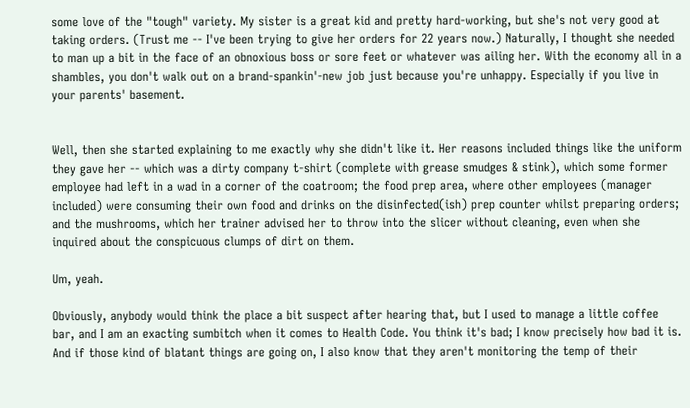some love of the "tough" variety. My sister is a great kid and pretty hard-working, but she's not very good at taking orders. (Trust me -- I've been trying to give her orders for 22 years now.) Naturally, I thought she needed to man up a bit in the face of an obnoxious boss or sore feet or whatever was ailing her. With the economy all in a shambles, you don't walk out on a brand-spankin'-new job just because you're unhappy. Especially if you live in your parents' basement.


Well, then she started explaining to me exactly why she didn't like it. Her reasons included things like the uniform they gave her -- which was a dirty company t-shirt (complete with grease smudges & stink), which some former employee had left in a wad in a corner of the coatroom; the food prep area, where other employees (manager included) were consuming their own food and drinks on the disinfected(ish) prep counter whilst preparing orders; and the mushrooms, which her trainer advised her to throw into the slicer without cleaning, even when she inquired about the conspicuous clumps of dirt on them.

Um, yeah.

Obviously, anybody would think the place a bit suspect after hearing that, but I used to manage a little coffee bar, and I am an exacting sumbitch when it comes to Health Code. You think it's bad; I know precisely how bad it is. And if those kind of blatant things are going on, I also know that they aren't monitoring the temp of their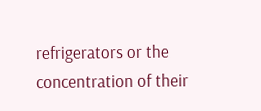refrigerators or the concentration of their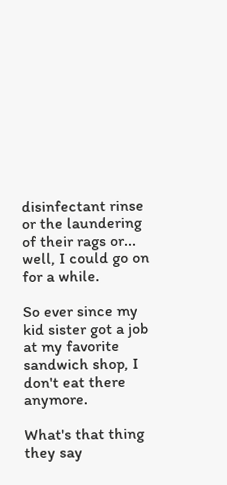disinfectant rinse or the laundering of their rags or... well, I could go on for a while.

So ever since my kid sister got a job at my favorite sandwich shop, I don't eat there anymore.

What's that thing they say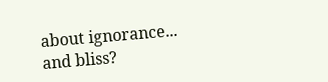about ignorance... and bliss?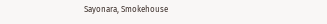Sayonara, Smokehouse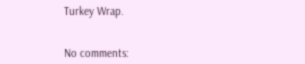Turkey Wrap.


No comments: